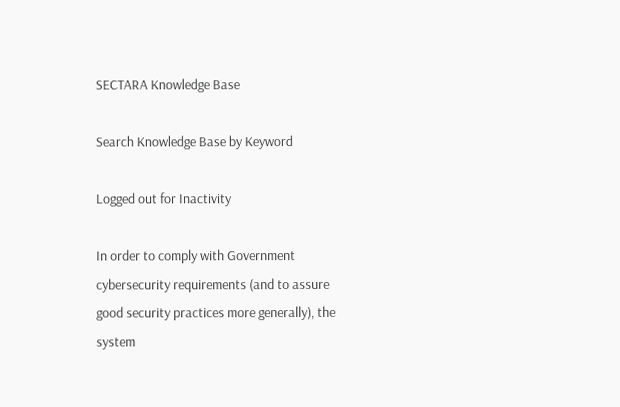SECTARA Knowledge Base

Search Knowledge Base by Keyword

Logged out for Inactivity

In order to comply with Government cybersecurity requirements (and to assure good security practices more generally), the system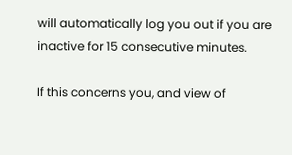will automatically log you out if you are inactive for 15 consecutive minutes.

If this concerns you, and view of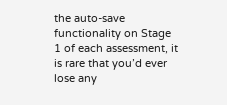the auto-save functionality on Stage 1 of each assessment, it is rare that you’d ever lose any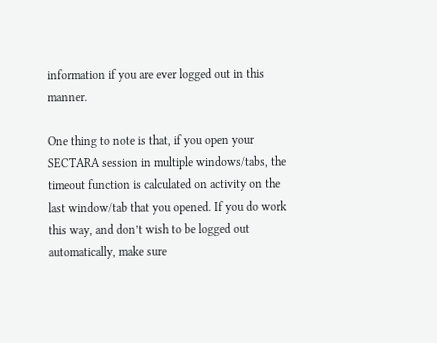information if you are ever logged out in this manner.

One thing to note is that, if you open your SECTARA session in multiple windows/tabs, the timeout function is calculated on activity on the last window/tab that you opened. If you do work this way, and don’t wish to be logged out automatically, make sure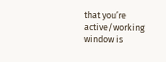that you’re active/working window is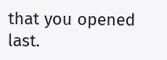that you opened last.